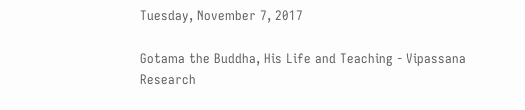Tuesday, November 7, 2017

Gotama the Buddha, His Life and Teaching - Vipassana Research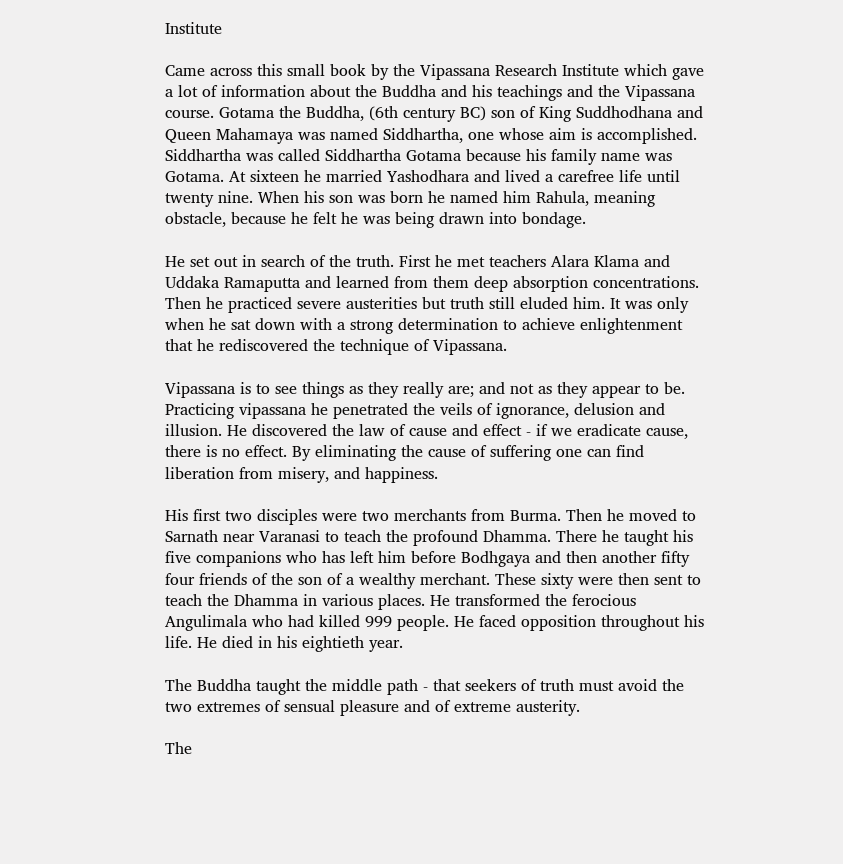Institute

Came across this small book by the Vipassana Research Institute which gave a lot of information about the Buddha and his teachings and the Vipassana course. Gotama the Buddha, (6th century BC) son of King Suddhodhana and Queen Mahamaya was named Siddhartha, one whose aim is accomplished. Siddhartha was called Siddhartha Gotama because his family name was Gotama. At sixteen he married Yashodhara and lived a carefree life until twenty nine. When his son was born he named him Rahula, meaning obstacle, because he felt he was being drawn into bondage.

He set out in search of the truth. First he met teachers Alara Klama and Uddaka Ramaputta and learned from them deep absorption concentrations. Then he practiced severe austerities but truth still eluded him. It was only when he sat down with a strong determination to achieve enlightenment that he rediscovered the technique of Vipassana.

Vipassana is to see things as they really are; and not as they appear to be. Practicing vipassana he penetrated the veils of ignorance, delusion and illusion. He discovered the law of cause and effect - if we eradicate cause, there is no effect. By eliminating the cause of suffering one can find liberation from misery, and happiness.

His first two disciples were two merchants from Burma. Then he moved to Sarnath near Varanasi to teach the profound Dhamma. There he taught his five companions who has left him before Bodhgaya and then another fifty four friends of the son of a wealthy merchant. These sixty were then sent to teach the Dhamma in various places. He transformed the ferocious Angulimala who had killed 999 people. He faced opposition throughout his life. He died in his eightieth year.

The Buddha taught the middle path - that seekers of truth must avoid the two extremes of sensual pleasure and of extreme austerity.

The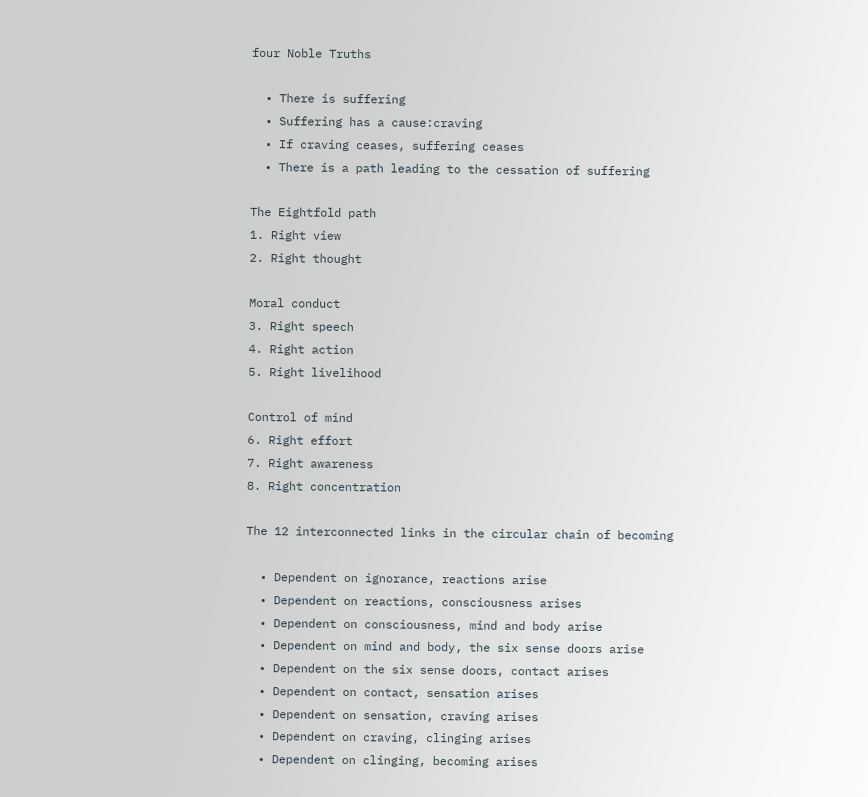four Noble Truths

  • There is suffering
  • Suffering has a cause:craving
  • If craving ceases, suffering ceases
  • There is a path leading to the cessation of suffering

The Eightfold path
1. Right view
2. Right thought

Moral conduct
3. Right speech
4. Right action
5. Right livelihood

Control of mind
6. Right effort
7. Right awareness
8. Right concentration

The 12 interconnected links in the circular chain of becoming

  • Dependent on ignorance, reactions arise
  • Dependent on reactions, consciousness arises
  • Dependent on consciousness, mind and body arise
  • Dependent on mind and body, the six sense doors arise
  • Dependent on the six sense doors, contact arises
  • Dependent on contact, sensation arises
  • Dependent on sensation, craving arises
  • Dependent on craving, clinging arises
  • Dependent on clinging, becoming arises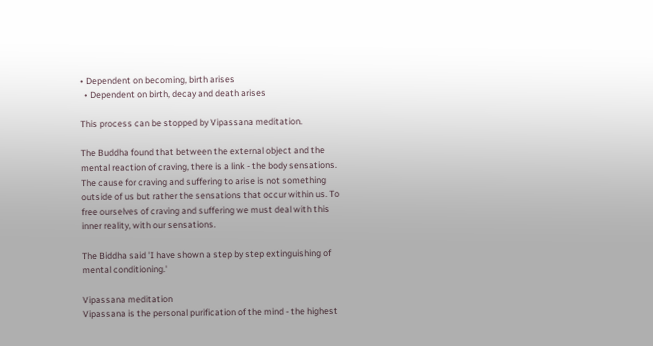• Dependent on becoming, birth arises
  • Dependent on birth, decay and death arises

This process can be stopped by Vipassana meditation.

The Buddha found that between the external object and the mental reaction of craving, there is a link - the body sensations. The cause for craving and suffering to arise is not something outside of us but rather the sensations that occur within us. To free ourselves of craving and suffering we must deal with this inner reality, with our sensations.

The Biddha said 'I have shown a step by step extinguishing of mental conditioning.'

Vipassana meditation
Vipassana is the personal purification of the mind - the highest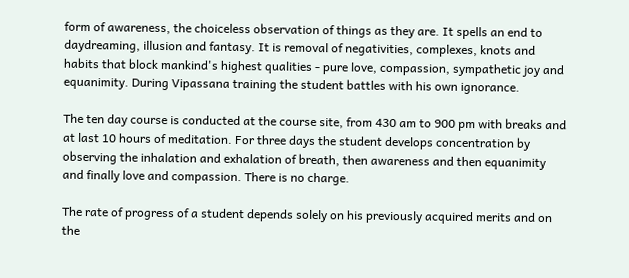form of awareness, the choiceless observation of things as they are. It spells an end to daydreaming, illusion and fantasy. It is removal of negativities, complexes, knots and habits that block mankind's highest qualities - pure love, compassion, sympathetic joy and equanimity. During Vipassana training the student battles with his own ignorance.

The ten day course is conducted at the course site, from 430 am to 900 pm with breaks and at last 10 hours of meditation. For three days the student develops concentration by observing the inhalation and exhalation of breath, then awareness and then equanimity and finally love and compassion. There is no charge.

The rate of progress of a student depends solely on his previously acquired merits and on the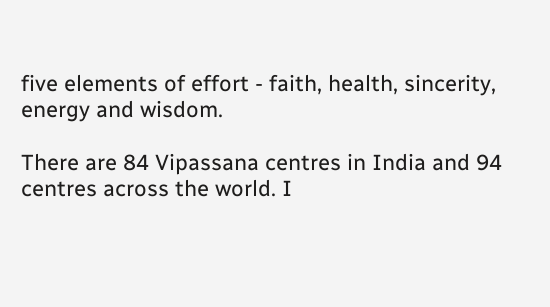five elements of effort - faith, health, sincerity, energy and wisdom.

There are 84 Vipassana centres in India and 94 centres across the world. I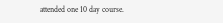attended one 10 day course.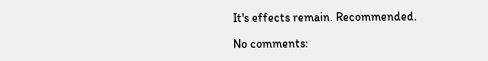It's effects remain. Recommended.

No comments: